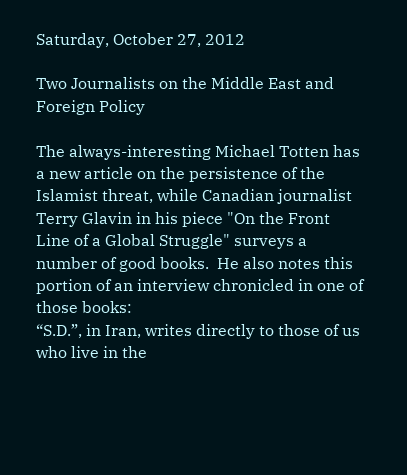Saturday, October 27, 2012

Two Journalists on the Middle East and Foreign Policy

The always-interesting Michael Totten has a new article on the persistence of the Islamist threat, while Canadian journalist Terry Glavin in his piece "On the Front Line of a Global Struggle" surveys a number of good books.  He also notes this portion of an interview chronicled in one of those books:
“S.D.”, in Iran, writes directly to those of us who live in the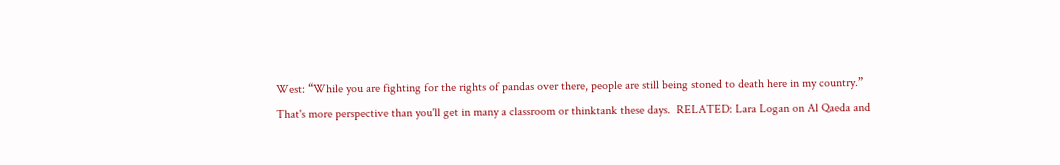West: “While you are fighting for the rights of pandas over there, people are still being stoned to death here in my country.”
That's more perspective than you'll get in many a classroom or thinktank these days.  RELATED: Lara Logan on Al Qaeda and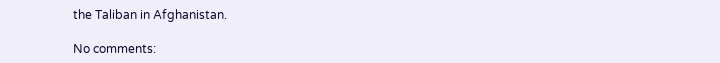the Taliban in Afghanistan.

No comments: